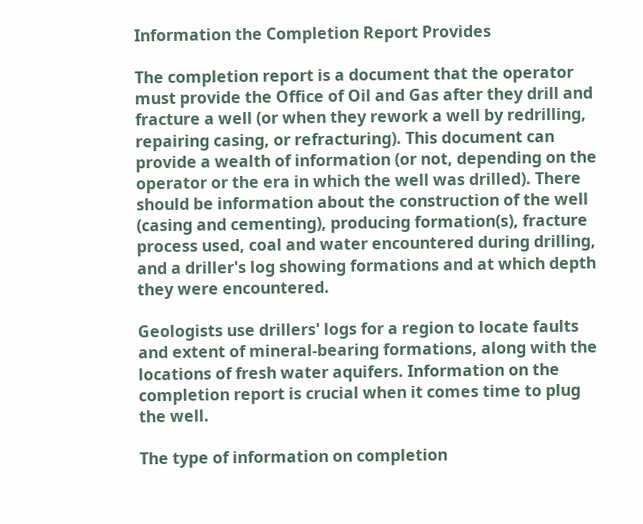Information the Completion Report Provides

The completion report is a document that the operator must provide the Office of Oil and Gas after they drill and fracture a well (or when they rework a well by redrilling, repairing casing, or refracturing). This document can provide a wealth of information (or not, depending on the operator or the era in which the well was drilled). There should be information about the construction of the well (casing and cementing), producing formation(s), fracture process used, coal and water encountered during drilling, and a driller's log showing formations and at which depth they were encountered.

Geologists use drillers' logs for a region to locate faults and extent of mineral-bearing formations, along with the locations of fresh water aquifers. Information on the completion report is crucial when it comes time to plug the well.

The type of information on completion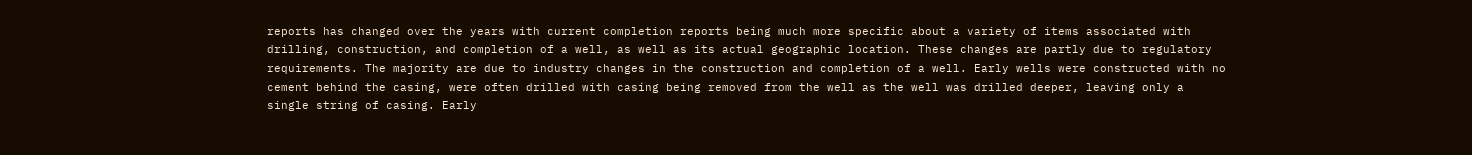reports has changed over the years with current completion reports being much more specific about a variety of items associated with drilling, construction, and completion of a well, as well as its actual geographic location. These changes are partly due to regulatory requirements. The majority are due to industry changes in the construction and completion of a well. Early wells were constructed with no cement behind the casing, were often drilled with casing being removed from the well as the well was drilled deeper, leaving only a single string of casing. Early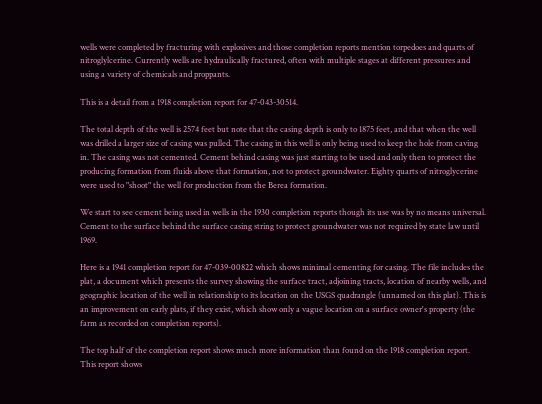wells were completed by fracturing with explosives and those completion reports mention torpedoes and quarts of nitroglylcerine. Currently wells are hydraulically fractured, often with multiple stages at different pressures and using a variety of chemicals and proppants.

This is a detail from a 1918 completion report for 47-043-30514.

The total depth of the well is 2574 feet but note that the casing depth is only to 1875 feet, and that when the well was drilled a larger size of casing was pulled. The casing in this well is only being used to keep the hole from caving in. The casing was not cemented. Cement behind casing was just starting to be used and only then to protect the producing formation from fluids above that formation, not to protect groundwater. Eighty quarts of nitroglycerine were used to "shoot" the well for production from the Berea formation.

We start to see cement being used in wells in the 1930 completion reports though its use was by no means universal. Cement to the surface behind the surface casing string to protect groundwater was not required by state law until 1969.

Here is a 1941 completion report for 47-039-00822 which shows minimal cementing for casing. The file includes the plat, a document which presents the survey showing the surface tract, adjoining tracts, location of nearby wells, and geographic location of the well in relationship to its location on the USGS quadrangle (unnamed on this plat). This is an improvement on early plats, if they exist, which show only a vague location on a surface owner's property (the farm as recorded on completion reports).

The top half of the completion report shows much more information than found on the 1918 completion report. This report shows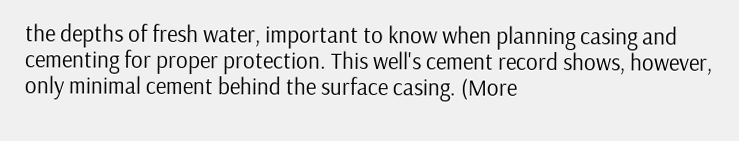the depths of fresh water, important to know when planning casing and cementing for proper protection. This well's cement record shows, however, only minimal cement behind the surface casing. (More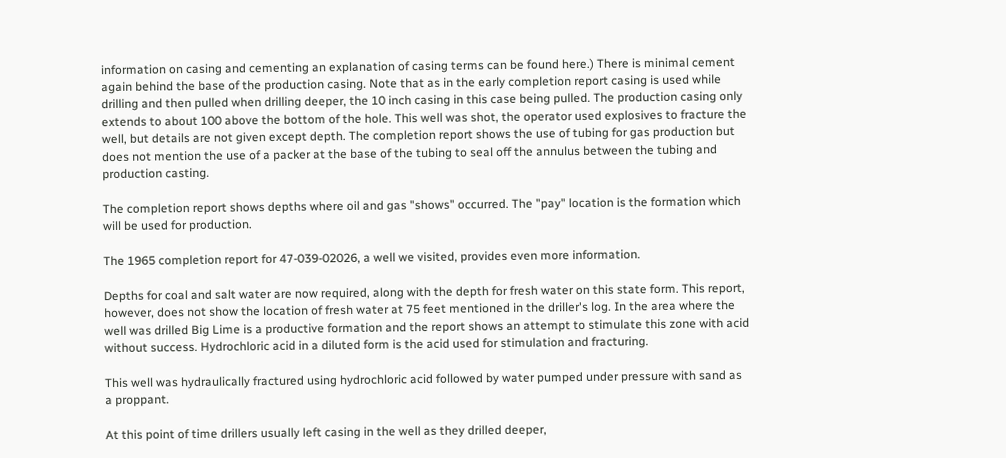information on casing and cementing an explanation of casing terms can be found here.) There is minimal cement again behind the base of the production casing. Note that as in the early completion report casing is used while drilling and then pulled when drilling deeper, the 10 inch casing in this case being pulled. The production casing only extends to about 100 above the bottom of the hole. This well was shot, the operator used explosives to fracture the well, but details are not given except depth. The completion report shows the use of tubing for gas production but does not mention the use of a packer at the base of the tubing to seal off the annulus between the tubing and production casting.

The completion report shows depths where oil and gas "shows" occurred. The "pay" location is the formation which will be used for production.

The 1965 completion report for 47-039-02026, a well we visited, provides even more information.

Depths for coal and salt water are now required, along with the depth for fresh water on this state form. This report, however, does not show the location of fresh water at 75 feet mentioned in the driller's log. In the area where the well was drilled Big Lime is a productive formation and the report shows an attempt to stimulate this zone with acid without success. Hydrochloric acid in a diluted form is the acid used for stimulation and fracturing.

This well was hydraulically fractured using hydrochloric acid followed by water pumped under pressure with sand as a proppant.

At this point of time drillers usually left casing in the well as they drilled deeper,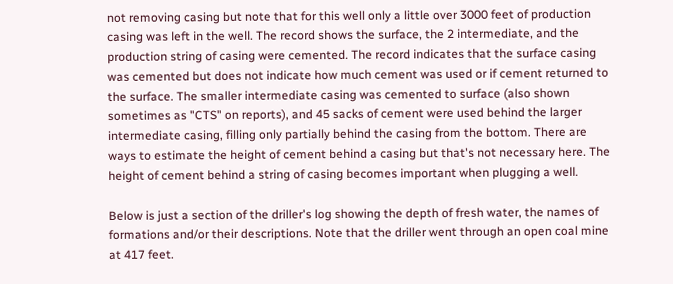not removing casing but note that for this well only a little over 3000 feet of production casing was left in the well. The record shows the surface, the 2 intermediate, and the production string of casing were cemented. The record indicates that the surface casing was cemented but does not indicate how much cement was used or if cement returned to the surface. The smaller intermediate casing was cemented to surface (also shown sometimes as "CTS" on reports), and 45 sacks of cement were used behind the larger intermediate casing, filling only partially behind the casing from the bottom. There are ways to estimate the height of cement behind a casing but that's not necessary here. The height of cement behind a string of casing becomes important when plugging a well.

Below is just a section of the driller's log showing the depth of fresh water, the names of formations and/or their descriptions. Note that the driller went through an open coal mine at 417 feet.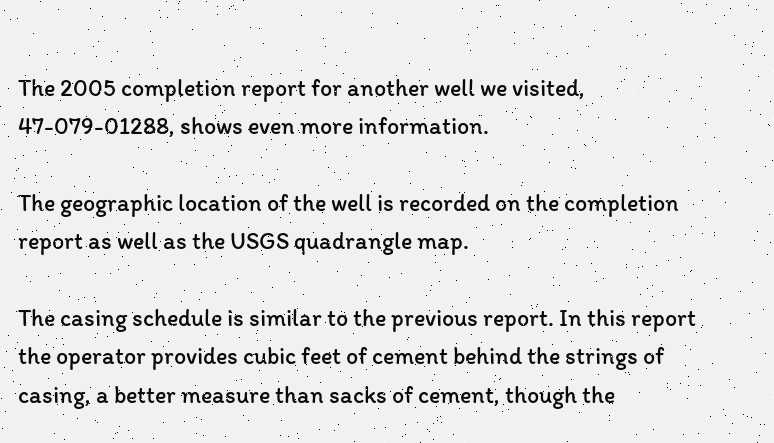The 2005 completion report for another well we visited, 47-079-01288, shows even more information.

The geographic location of the well is recorded on the completion report as well as the USGS quadrangle map.

The casing schedule is similar to the previous report. In this report the operator provides cubic feet of cement behind the strings of casing, a better measure than sacks of cement, though the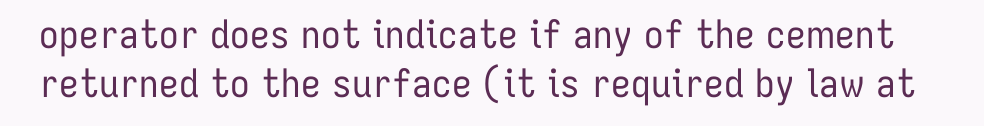operator does not indicate if any of the cement returned to the surface (it is required by law at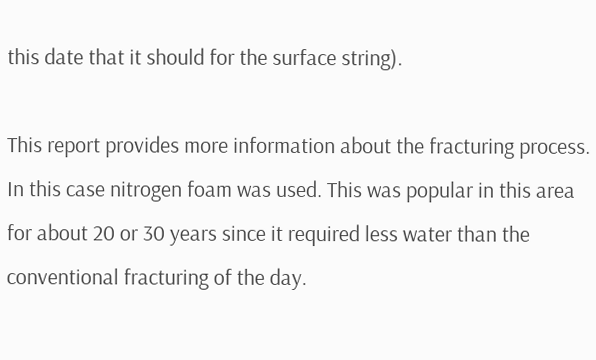this date that it should for the surface string).

This report provides more information about the fracturing process. In this case nitrogen foam was used. This was popular in this area for about 20 or 30 years since it required less water than the conventional fracturing of the day.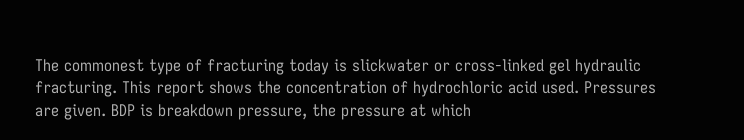The commonest type of fracturing today is slickwater or cross-linked gel hydraulic fracturing. This report shows the concentration of hydrochloric acid used. Pressures are given. BDP is breakdown pressure, the pressure at which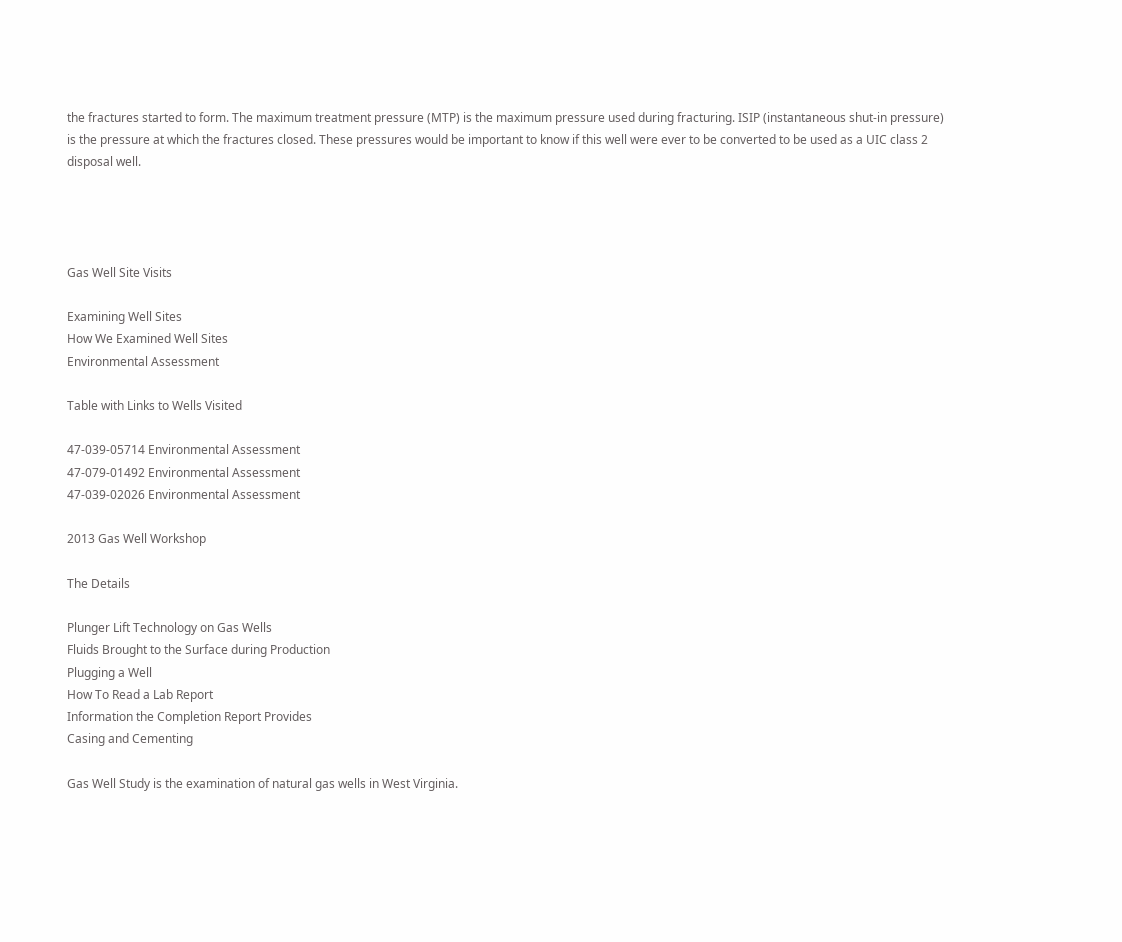the fractures started to form. The maximum treatment pressure (MTP) is the maximum pressure used during fracturing. ISIP (instantaneous shut-in pressure) is the pressure at which the fractures closed. These pressures would be important to know if this well were ever to be converted to be used as a UIC class 2 disposal well.




Gas Well Site Visits

Examining Well Sites
How We Examined Well Sites
Environmental Assessment

Table with Links to Wells Visited

47-039-05714 Environmental Assessment
47-079-01492 Environmental Assessment
47-039-02026 Environmental Assessment

2013 Gas Well Workshop

The Details

Plunger Lift Technology on Gas Wells
Fluids Brought to the Surface during Production
Plugging a Well
How To Read a Lab Report
Information the Completion Report Provides
Casing and Cementing

Gas Well Study is the examination of natural gas wells in West Virginia.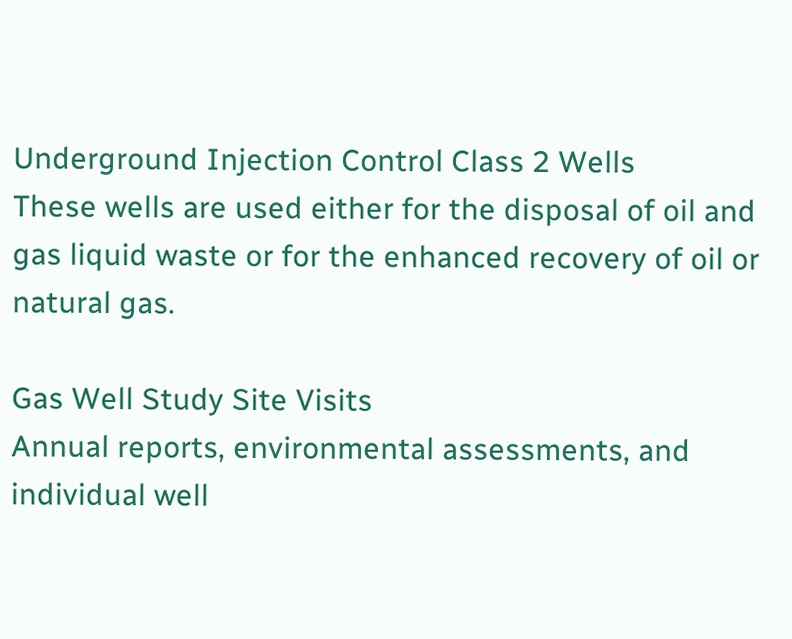Underground Injection Control Class 2 Wells
These wells are used either for the disposal of oil and gas liquid waste or for the enhanced recovery of oil or natural gas.

Gas Well Study Site Visits
Annual reports, environmental assessments, and individual well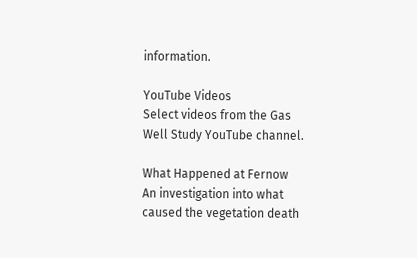information.

YouTube Videos
Select videos from the Gas Well Study YouTube channel.

What Happened at Fernow
An investigation into what caused the vegetation death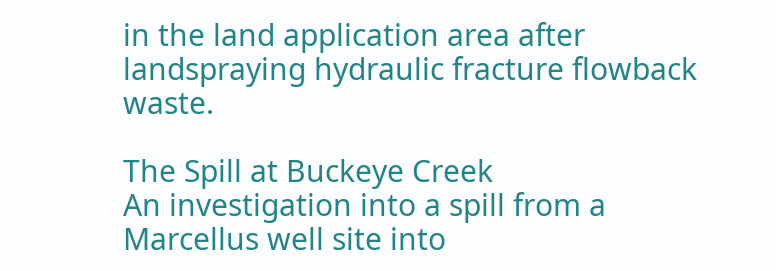in the land application area after landspraying hydraulic fracture flowback waste.

The Spill at Buckeye Creek
An investigation into a spill from a Marcellus well site into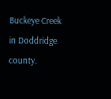Buckeye Creek in Doddridge county.